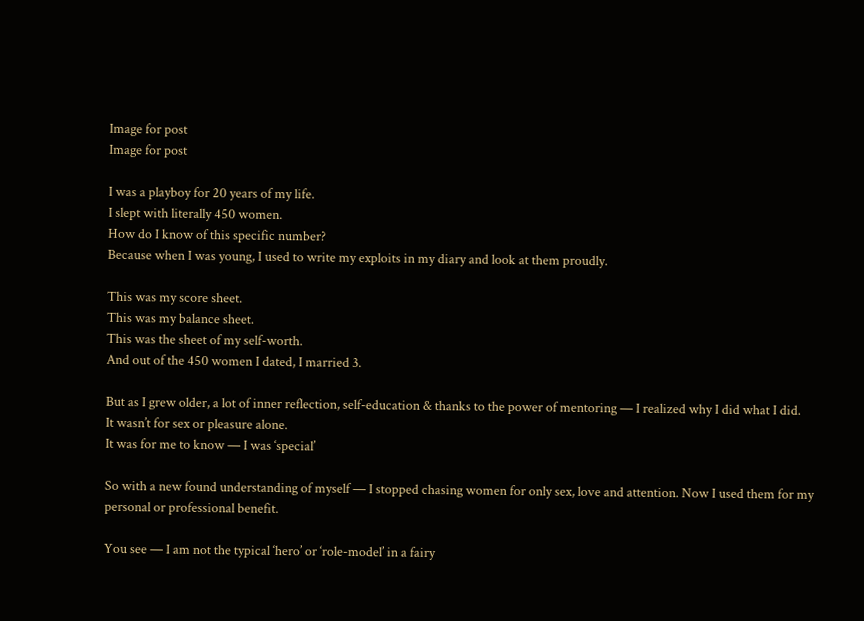Image for post
Image for post

I was a playboy for 20 years of my life.
I slept with literally 450 women.
How do I know of this specific number?
Because when I was young, I used to write my exploits in my diary and look at them proudly.

This was my score sheet.
This was my balance sheet.
This was the sheet of my self-worth.
And out of the 450 women I dated, I married 3.

But as I grew older, a lot of inner reflection, self-education & thanks to the power of mentoring — I realized why I did what I did.
It wasn’t for sex or pleasure alone.
It was for me to know — I was ‘special’

So with a new found understanding of myself — I stopped chasing women for only sex, love and attention. Now I used them for my personal or professional benefit.

You see — I am not the typical ‘hero’ or ‘role-model’ in a fairy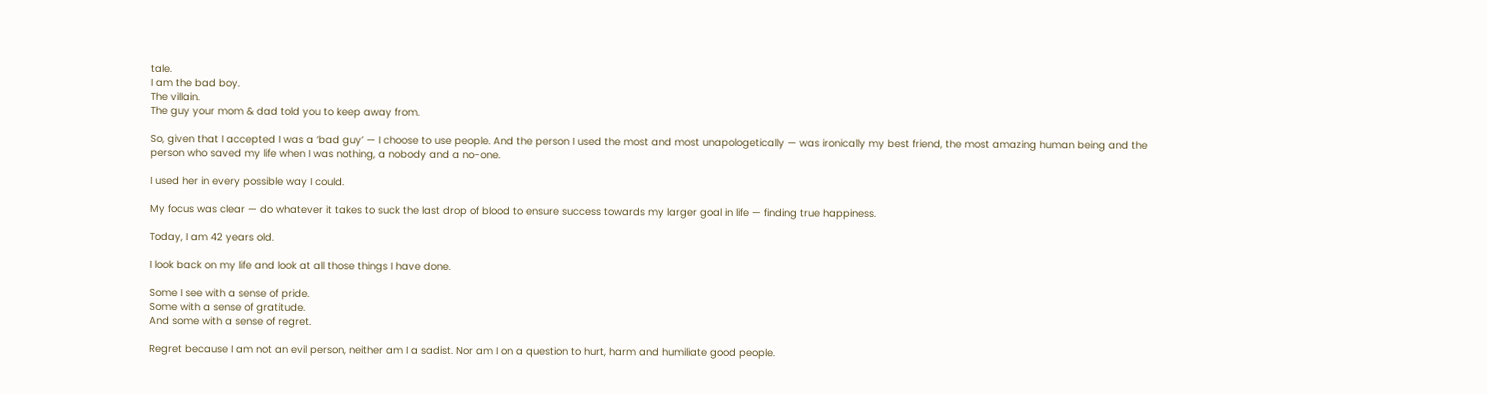tale.
I am the bad boy.
The villain.
The guy your mom & dad told you to keep away from.

So, given that I accepted I was a ‘bad guy’ — I choose to use people. And the person I used the most and most unapologetically — was ironically my best friend, the most amazing human being and the person who saved my life when I was nothing, a nobody and a no-one.

I used her in every possible way I could.

My focus was clear — do whatever it takes to suck the last drop of blood to ensure success towards my larger goal in life — finding true happiness.

Today, I am 42 years old.

I look back on my life and look at all those things I have done.

Some I see with a sense of pride.
Some with a sense of gratitude.
And some with a sense of regret.

Regret because I am not an evil person, neither am I a sadist. Nor am I on a question to hurt, harm and humiliate good people.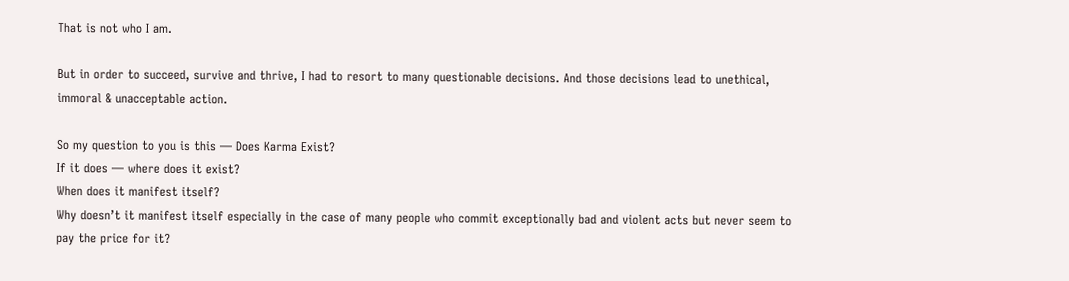That is not who I am.

But in order to succeed, survive and thrive, I had to resort to many questionable decisions. And those decisions lead to unethical, immoral & unacceptable action.

So my question to you is this — Does Karma Exist?
If it does — where does it exist?
When does it manifest itself?
Why doesn’t it manifest itself especially in the case of many people who commit exceptionally bad and violent acts but never seem to pay the price for it?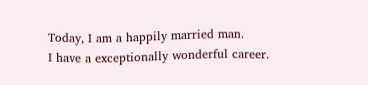Today, I am a happily married man.
I have a exceptionally wonderful career.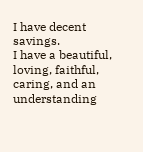I have decent savings.
I have a beautiful, loving, faithful, caring, and an understanding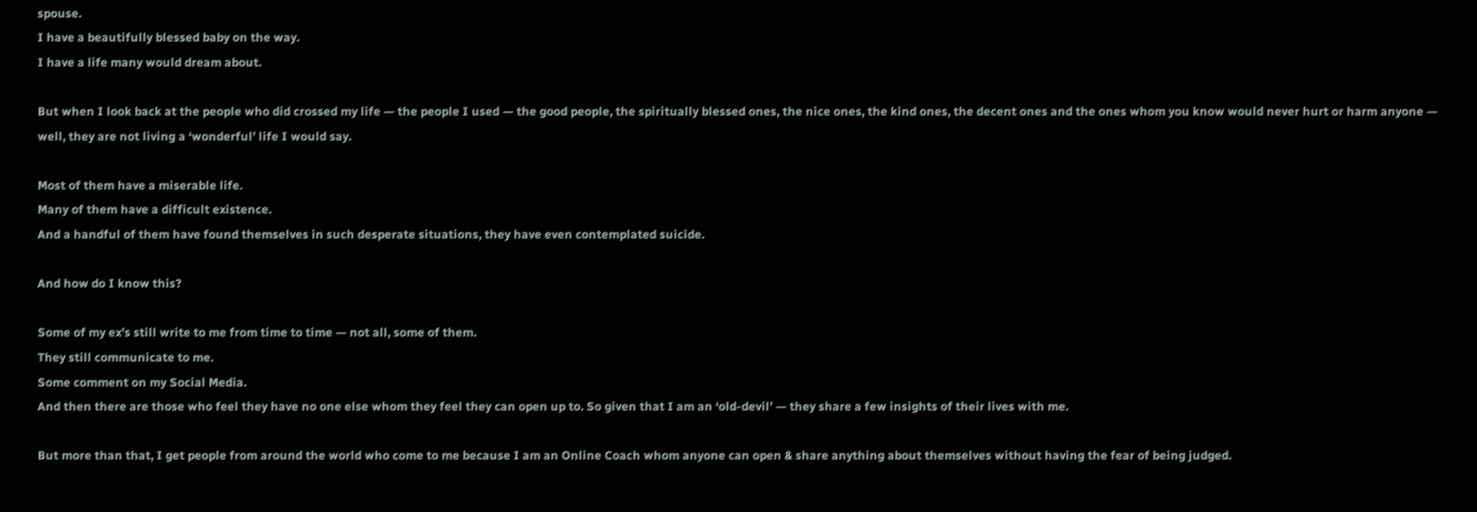spouse.
I have a beautifully blessed baby on the way.
I have a life many would dream about.

But when I look back at the people who did crossed my life — the people I used — the good people, the spiritually blessed ones, the nice ones, the kind ones, the decent ones and the ones whom you know would never hurt or harm anyone — well, they are not living a ‘wonderful’ life I would say.

Most of them have a miserable life.
Many of them have a difficult existence.
And a handful of them have found themselves in such desperate situations, they have even contemplated suicide.

And how do I know this?

Some of my ex’s still write to me from time to time — not all, some of them.
They still communicate to me.
Some comment on my Social Media.
And then there are those who feel they have no one else whom they feel they can open up to. So given that I am an ‘old-devil’ — they share a few insights of their lives with me.

But more than that, I get people from around the world who come to me because I am an Online Coach whom anyone can open & share anything about themselves without having the fear of being judged.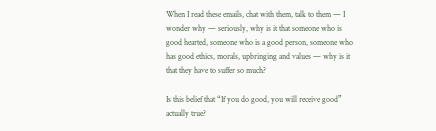When I read these emails, chat with them, talk to them — I wonder why — seriously, why is it that someone who is good hearted, someone who is a good person, someone who has good ethics, morals, upbringing and values — why is it that they have to suffer so much?

Is this belief that “If you do good, you will receive good” actually true?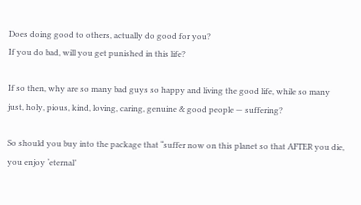Does doing good to others, actually do good for you?
If you do bad, will you get punished in this life?

If so then, why are so many bad guys so happy and living the good life, while so many just, holy, pious, kind, loving, caring, genuine & good people — suffering?

So should you buy into the package that “suffer now on this planet so that AFTER you die, you enjoy ‘eternal’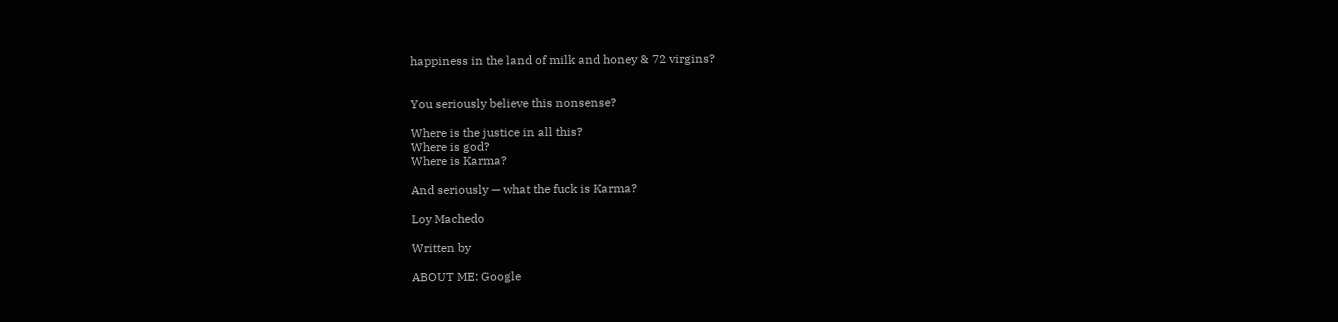happiness in the land of milk and honey & 72 virgins?


You seriously believe this nonsense?

Where is the justice in all this?
Where is god?
Where is Karma?

And seriously — what the fuck is Karma?

Loy Machedo

Written by

ABOUT ME: Google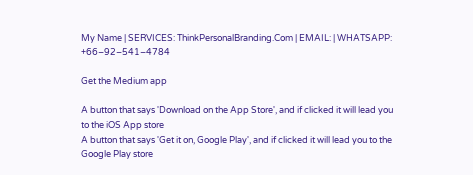My Name | SERVICES: ThinkPersonalBranding.Com | EMAIL: | WHATSAPP: +66–92–541–4784

Get the Medium app

A button that says 'Download on the App Store', and if clicked it will lead you to the iOS App store
A button that says 'Get it on, Google Play', and if clicked it will lead you to the Google Play store